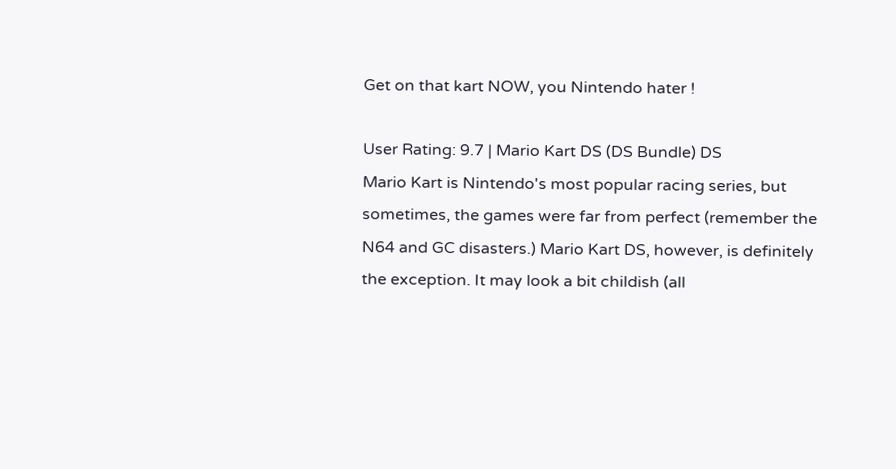Get on that kart NOW, you Nintendo hater !

User Rating: 9.7 | Mario Kart DS (DS Bundle) DS
Mario Kart is Nintendo's most popular racing series, but sometimes, the games were far from perfect (remember the N64 and GC disasters.) Mario Kart DS, however, is definitely the exception. It may look a bit childish (all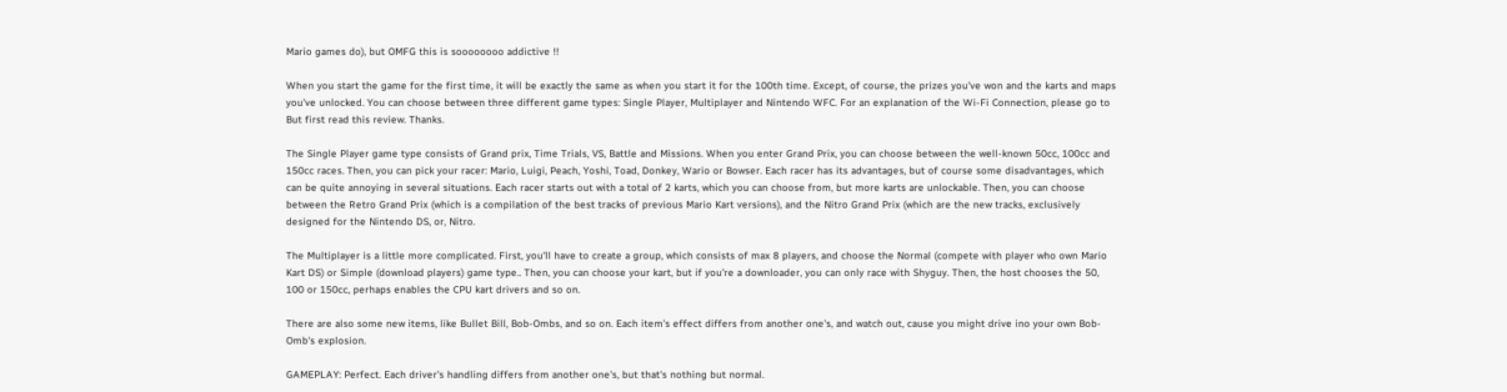Mario games do), but OMFG this is soooooooo addictive !!

When you start the game for the first time, it will be exactly the same as when you start it for the 100th time. Except, of course, the prizes you've won and the karts and maps you've unlocked. You can choose between three different game types: Single Player, Multiplayer and Nintendo WFC. For an explanation of the Wi-Fi Connection, please go to But first read this review. Thanks.

The Single Player game type consists of Grand prix, Time Trials, VS, Battle and Missions. When you enter Grand Prix, you can choose between the well-known 50cc, 100cc and 150cc races. Then, you can pick your racer: Mario, Luigi, Peach, Yoshi, Toad, Donkey, Wario or Bowser. Each racer has its advantages, but of course some disadvantages, which can be quite annoying in several situations. Each racer starts out with a total of 2 karts, which you can choose from, but more karts are unlockable. Then, you can choose between the Retro Grand Prix (which is a compilation of the best tracks of previous Mario Kart versions), and the Nitro Grand Prix (which are the new tracks, exclusively designed for the Nintendo DS, or, Nitro.

The Multiplayer is a little more complicated. First, you'll have to create a group, which consists of max 8 players, and choose the Normal (compete with player who own Mario Kart DS) or Simple (download players) game type.. Then, you can choose your kart, but if you're a downloader, you can only race with Shyguy. Then, the host chooses the 50, 100 or 150cc, perhaps enables the CPU kart drivers and so on.

There are also some new items, like Bullet Bill, Bob-Ombs, and so on. Each item's effect differs from another one's, and watch out, cause you might drive ino your own Bob-Omb's explosion.

GAMEPLAY: Perfect. Each driver's handling differs from another one's, but that's nothing but normal.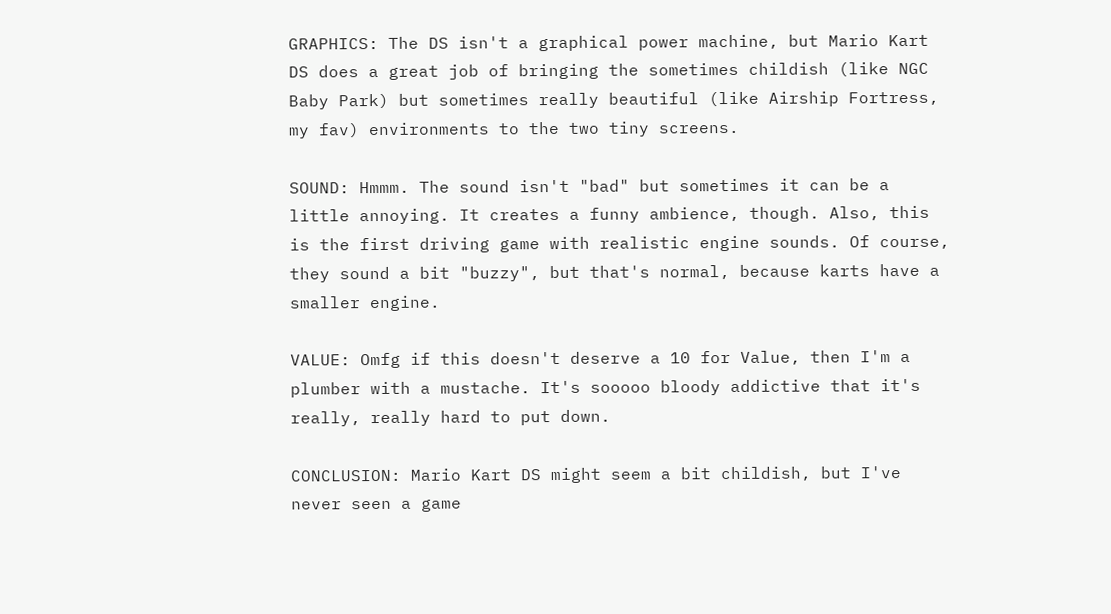GRAPHICS: The DS isn't a graphical power machine, but Mario Kart DS does a great job of bringing the sometimes childish (like NGC Baby Park) but sometimes really beautiful (like Airship Fortress, my fav) environments to the two tiny screens.

SOUND: Hmmm. The sound isn't "bad" but sometimes it can be a little annoying. It creates a funny ambience, though. Also, this is the first driving game with realistic engine sounds. Of course, they sound a bit "buzzy", but that's normal, because karts have a smaller engine.

VALUE: Omfg if this doesn't deserve a 10 for Value, then I'm a plumber with a mustache. It's sooooo bloody addictive that it's really, really hard to put down.

CONCLUSION: Mario Kart DS might seem a bit childish, but I've never seen a game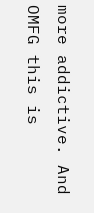more addictive. And OMFG this is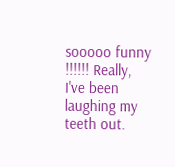sooooo funny !!!!!! Really, I've been laughing my teeth out.